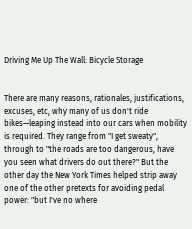Driving Me Up The Wall: Bicycle Storage


There are many reasons, rationales, justifications, excuses, etc, why many of us don't ride bikes—leaping instead into our cars when mobility is required. They range from "I get sweaty", through to "the roads are too dangerous, have you seen what drivers do out there?" But the other day the New York Times helped strip away one of the other pretexts for avoiding pedal power: "but I've no where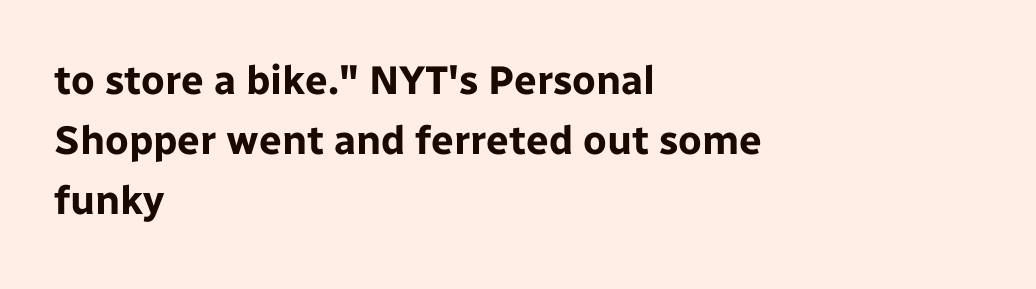to store a bike." NYT's Personal Shopper went and ferreted out some funky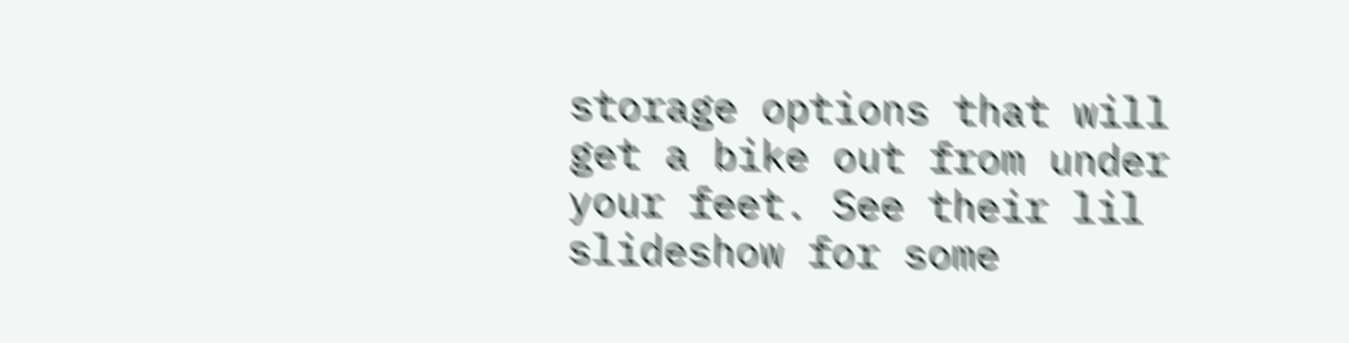storage options that will get a bike out from under your feet. See their lil slideshow for some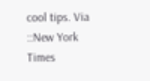cool tips. Via ::New York Times